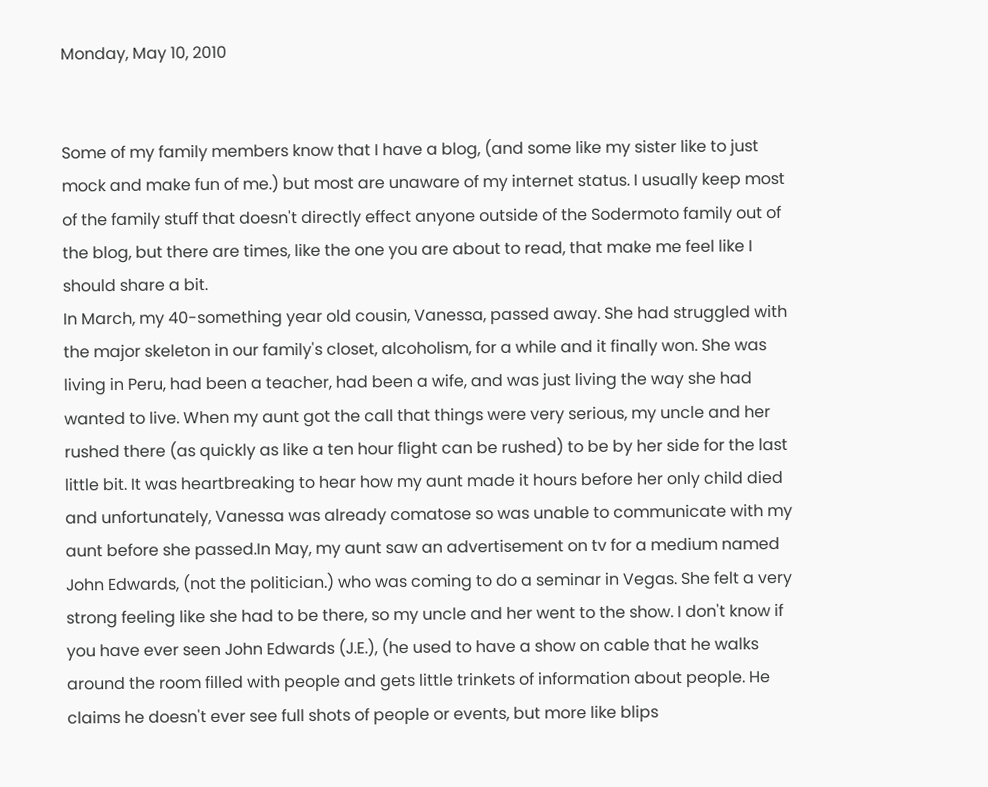Monday, May 10, 2010


Some of my family members know that I have a blog, (and some like my sister like to just mock and make fun of me.) but most are unaware of my internet status. I usually keep most of the family stuff that doesn't directly effect anyone outside of the Sodermoto family out of the blog, but there are times, like the one you are about to read, that make me feel like I should share a bit.
In March, my 40-something year old cousin, Vanessa, passed away. She had struggled with the major skeleton in our family's closet, alcoholism, for a while and it finally won. She was living in Peru, had been a teacher, had been a wife, and was just living the way she had wanted to live. When my aunt got the call that things were very serious, my uncle and her rushed there (as quickly as like a ten hour flight can be rushed) to be by her side for the last little bit. It was heartbreaking to hear how my aunt made it hours before her only child died and unfortunately, Vanessa was already comatose so was unable to communicate with my aunt before she passed.In May, my aunt saw an advertisement on tv for a medium named John Edwards, (not the politician.) who was coming to do a seminar in Vegas. She felt a very strong feeling like she had to be there, so my uncle and her went to the show. I don't know if you have ever seen John Edwards (J.E.), (he used to have a show on cable that he walks around the room filled with people and gets little trinkets of information about people. He claims he doesn't ever see full shots of people or events, but more like blips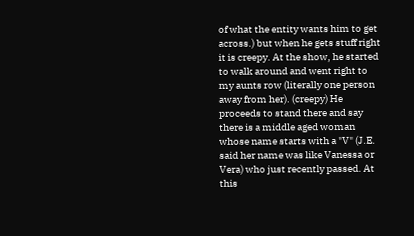of what the entity wants him to get across.) but when he gets stuff right it is creepy. At the show, he started to walk around and went right to my aunts row (literally one person away from her). (creepy) He proceeds to stand there and say there is a middle aged woman whose name starts with a "V" (J.E. said her name was like Vanessa or Vera) who just recently passed. At this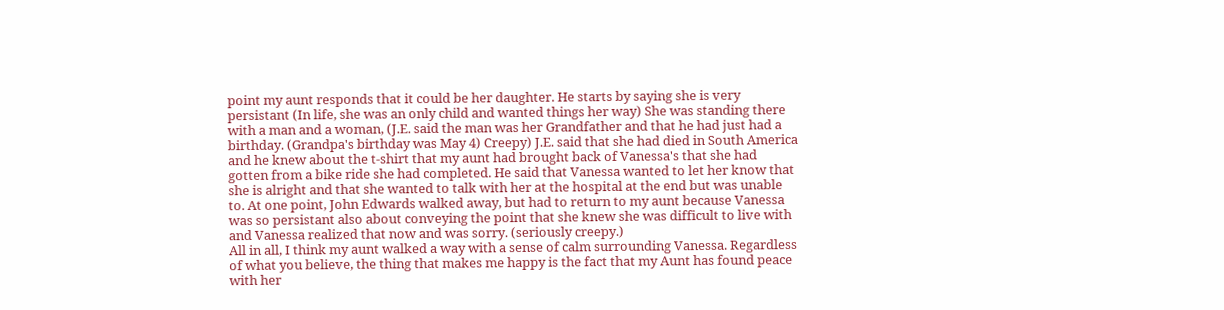point my aunt responds that it could be her daughter. He starts by saying she is very persistant (In life, she was an only child and wanted things her way) She was standing there with a man and a woman, (J.E. said the man was her Grandfather and that he had just had a birthday. (Grandpa's birthday was May 4) Creepy) J.E. said that she had died in South America and he knew about the t-shirt that my aunt had brought back of Vanessa's that she had gotten from a bike ride she had completed. He said that Vanessa wanted to let her know that she is alright and that she wanted to talk with her at the hospital at the end but was unable to. At one point, John Edwards walked away, but had to return to my aunt because Vanessa was so persistant also about conveying the point that she knew she was difficult to live with and Vanessa realized that now and was sorry. (seriously creepy.)
All in all, I think my aunt walked a way with a sense of calm surrounding Vanessa. Regardless of what you believe, the thing that makes me happy is the fact that my Aunt has found peace with her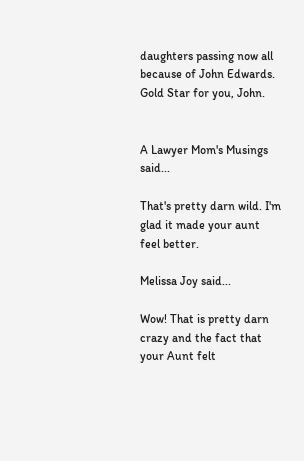daughters passing now all because of John Edwards. Gold Star for you, John.


A Lawyer Mom's Musings said...

That's pretty darn wild. I'm glad it made your aunt feel better.

Melissa Joy said...

Wow! That is pretty darn crazy and the fact that your Aunt felt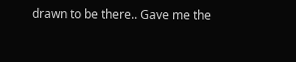drawn to be there.. Gave me the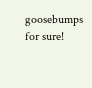goosebumps for sure!